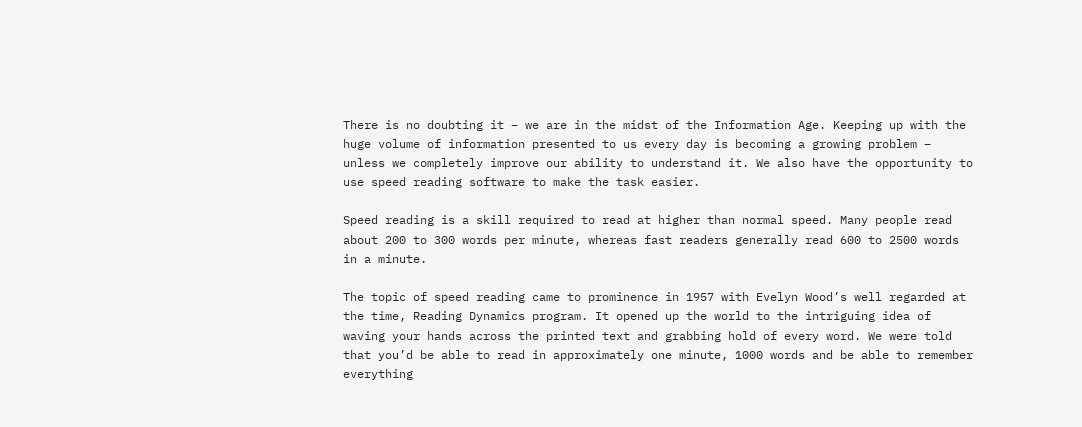There is no doubting it – we are in the midst of the Information Age. Keeping up with the huge volume of information presented to us every day is becoming a growing problem – unless we completely improve our ability to understand it. We also have the opportunity to use speed reading software to make the task easier.

Speed reading is a skill required to read at higher than normal speed. Many people read about 200 to 300 words per minute, whereas fast readers generally read 600 to 2500 words in a minute.

The topic of speed reading came to prominence in 1957 with Evelyn Wood’s well regarded at the time, Reading Dynamics program. It opened up the world to the intriguing idea of waving your hands across the printed text and grabbing hold of every word. We were told that you’d be able to read in approximately one minute, 1000 words and be able to remember everything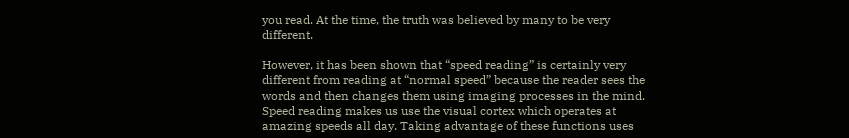you read. At the time, the truth was believed by many to be very different.

However, it has been shown that “speed reading” is certainly very different from reading at “normal speed” because the reader sees the words and then changes them using imaging processes in the mind. Speed reading makes us use the visual cortex which operates at amazing speeds all day. Taking advantage of these functions uses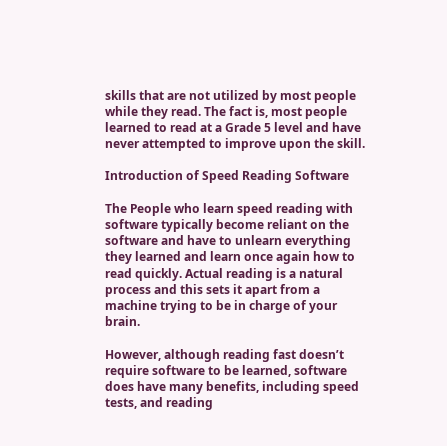skills that are not utilized by most people while they read. The fact is, most people learned to read at a Grade 5 level and have never attempted to improve upon the skill.

Introduction of Speed Reading Software

The People who learn speed reading with software typically become reliant on the software and have to unlearn everything they learned and learn once again how to read quickly. Actual reading is a natural process and this sets it apart from a machine trying to be in charge of your brain.

However, although reading fast doesn’t require software to be learned, software does have many benefits, including speed tests, and reading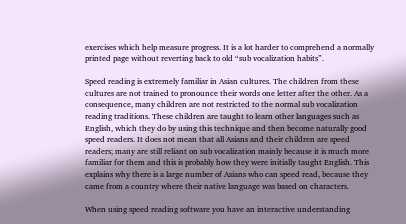exercises which help measure progress. It is a lot harder to comprehend a normally printed page without reverting back to old “sub vocalization habits”.

Speed reading is extremely familiar in Asian cultures. The children from these cultures are not trained to pronounce their words one letter after the other. As a consequence, many children are not restricted to the normal sub vocalization reading traditions. These children are taught to learn other languages such as English, which they do by using this technique and then become naturally good speed readers. It does not mean that all Asians and their children are speed readers; many are still reliant on sub vocalization mainly because it is much more familiar for them and this is probably how they were initially taught English. This explains why there is a large number of Asians who can speed read, because they came from a country where their native language was based on characters.

When using speed reading software you have an interactive understanding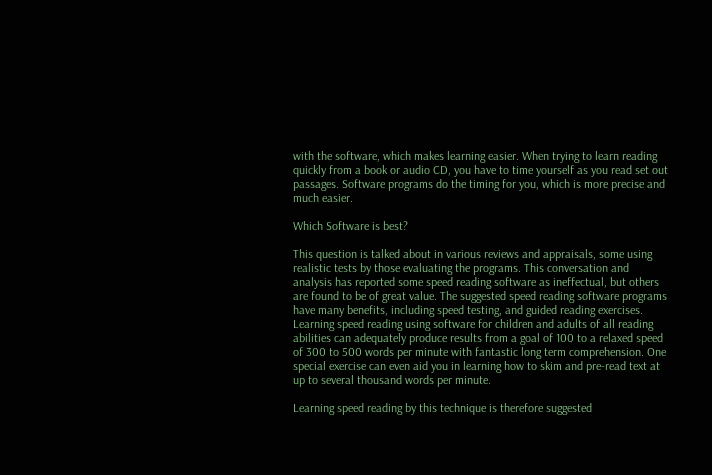with the software, which makes learning easier. When trying to learn reading quickly from a book or audio CD, you have to time yourself as you read set out passages. Software programs do the timing for you, which is more precise and much easier.

Which Software is best?

This question is talked about in various reviews and appraisals, some using realistic tests by those evaluating the programs. This conversation and analysis has reported some speed reading software as ineffectual, but others are found to be of great value. The suggested speed reading software programs have many benefits, including speed testing, and guided reading exercises. Learning speed reading using software for children and adults of all reading abilities can adequately produce results from a goal of 100 to a relaxed speed of 300 to 500 words per minute with fantastic long term comprehension. One special exercise can even aid you in learning how to skim and pre-read text at up to several thousand words per minute.

Learning speed reading by this technique is therefore suggested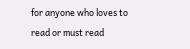for anyone who loves to read or must read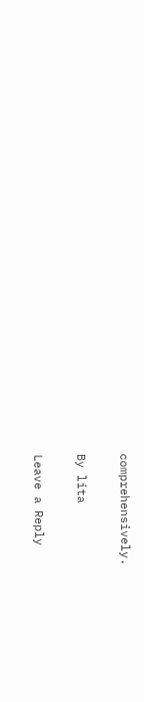comprehensively.

By lita

Leave a Reply